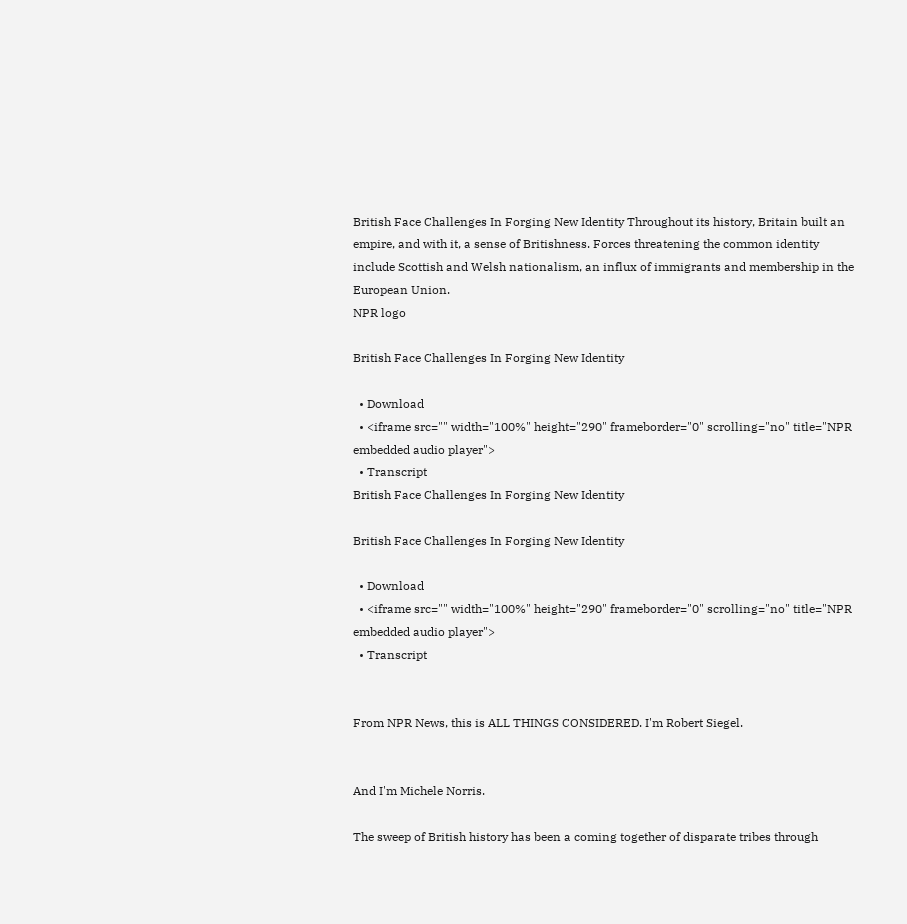British Face Challenges In Forging New Identity Throughout its history, Britain built an empire, and with it, a sense of Britishness. Forces threatening the common identity include Scottish and Welsh nationalism, an influx of immigrants and membership in the European Union.
NPR logo

British Face Challenges In Forging New Identity

  • Download
  • <iframe src="" width="100%" height="290" frameborder="0" scrolling="no" title="NPR embedded audio player">
  • Transcript
British Face Challenges In Forging New Identity

British Face Challenges In Forging New Identity

  • Download
  • <iframe src="" width="100%" height="290" frameborder="0" scrolling="no" title="NPR embedded audio player">
  • Transcript


From NPR News, this is ALL THINGS CONSIDERED. I'm Robert Siegel.


And I'm Michele Norris.

The sweep of British history has been a coming together of disparate tribes through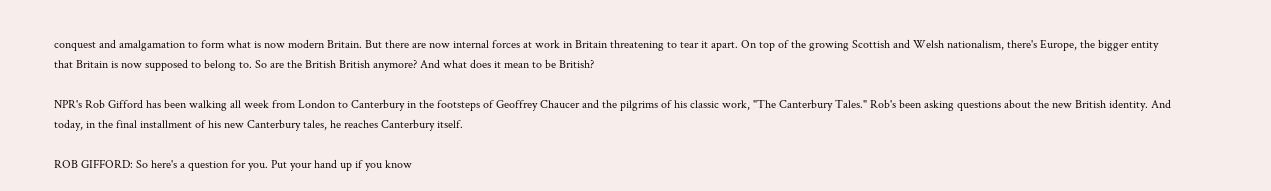conquest and amalgamation to form what is now modern Britain. But there are now internal forces at work in Britain threatening to tear it apart. On top of the growing Scottish and Welsh nationalism, there's Europe, the bigger entity that Britain is now supposed to belong to. So are the British British anymore? And what does it mean to be British?

NPR's Rob Gifford has been walking all week from London to Canterbury in the footsteps of Geoffrey Chaucer and the pilgrims of his classic work, "The Canterbury Tales." Rob's been asking questions about the new British identity. And today, in the final installment of his new Canterbury tales, he reaches Canterbury itself.

ROB GIFFORD: So here's a question for you. Put your hand up if you know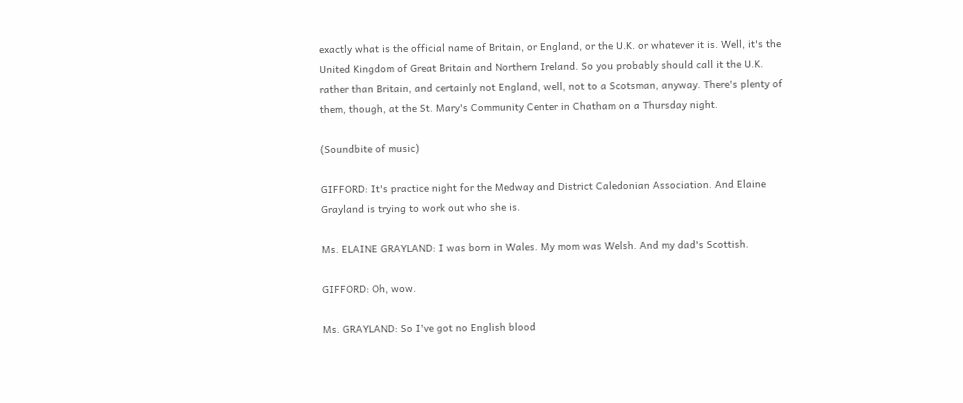exactly what is the official name of Britain, or England, or the U.K. or whatever it is. Well, it's the United Kingdom of Great Britain and Northern Ireland. So you probably should call it the U.K. rather than Britain, and certainly not England, well, not to a Scotsman, anyway. There's plenty of them, though, at the St. Mary's Community Center in Chatham on a Thursday night.

(Soundbite of music)

GIFFORD: It's practice night for the Medway and District Caledonian Association. And Elaine Grayland is trying to work out who she is.

Ms. ELAINE GRAYLAND: I was born in Wales. My mom was Welsh. And my dad's Scottish.

GIFFORD: Oh, wow.

Ms. GRAYLAND: So I've got no English blood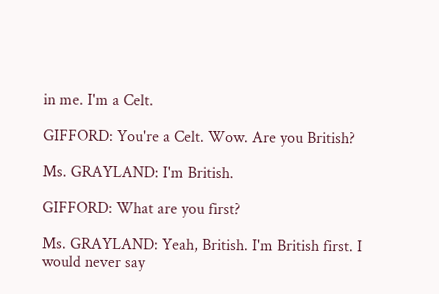in me. I'm a Celt.

GIFFORD: You're a Celt. Wow. Are you British?

Ms. GRAYLAND: I'm British.

GIFFORD: What are you first?

Ms. GRAYLAND: Yeah, British. I'm British first. I would never say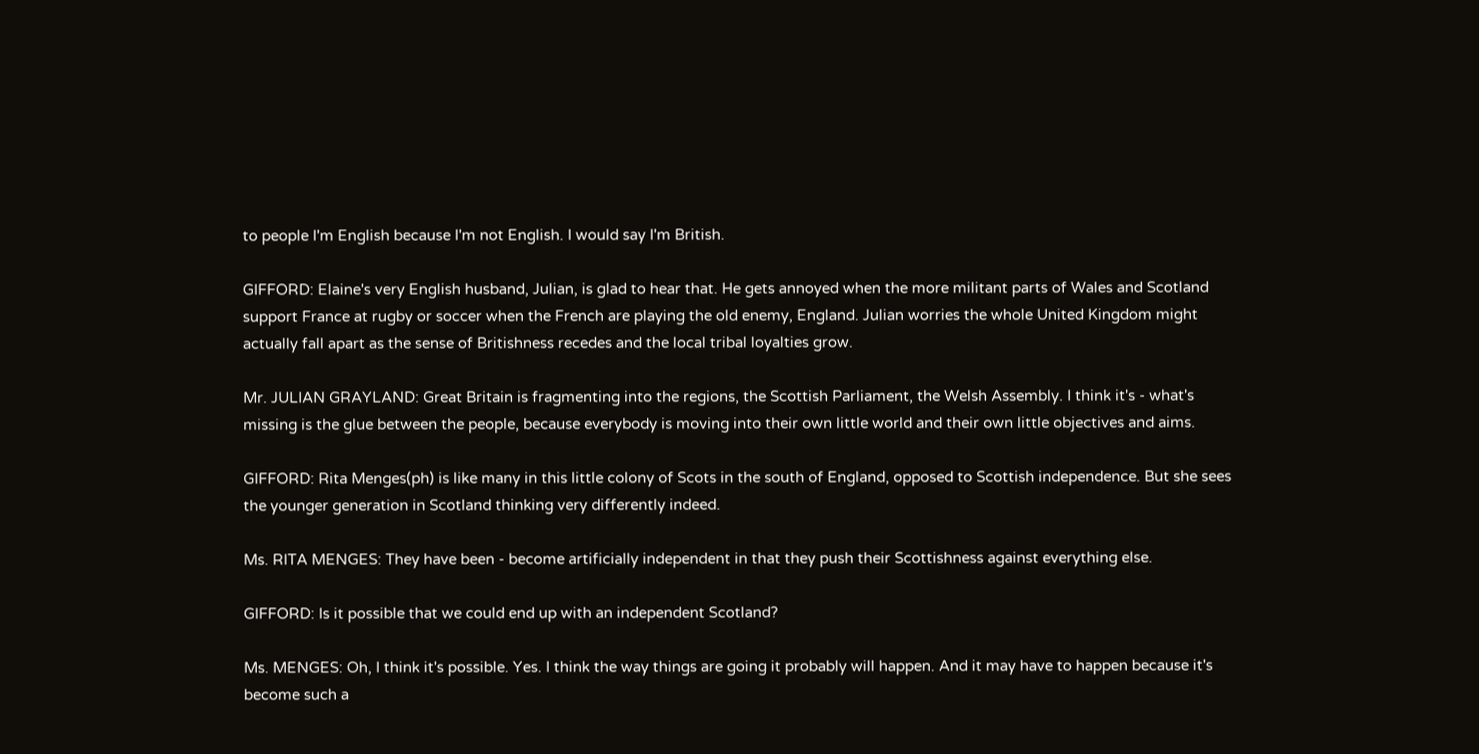to people I'm English because I'm not English. I would say I'm British.

GIFFORD: Elaine's very English husband, Julian, is glad to hear that. He gets annoyed when the more militant parts of Wales and Scotland support France at rugby or soccer when the French are playing the old enemy, England. Julian worries the whole United Kingdom might actually fall apart as the sense of Britishness recedes and the local tribal loyalties grow.

Mr. JULIAN GRAYLAND: Great Britain is fragmenting into the regions, the Scottish Parliament, the Welsh Assembly. I think it's - what's missing is the glue between the people, because everybody is moving into their own little world and their own little objectives and aims.

GIFFORD: Rita Menges(ph) is like many in this little colony of Scots in the south of England, opposed to Scottish independence. But she sees the younger generation in Scotland thinking very differently indeed.

Ms. RITA MENGES: They have been - become artificially independent in that they push their Scottishness against everything else.

GIFFORD: Is it possible that we could end up with an independent Scotland?

Ms. MENGES: Oh, I think it's possible. Yes. I think the way things are going it probably will happen. And it may have to happen because it's become such a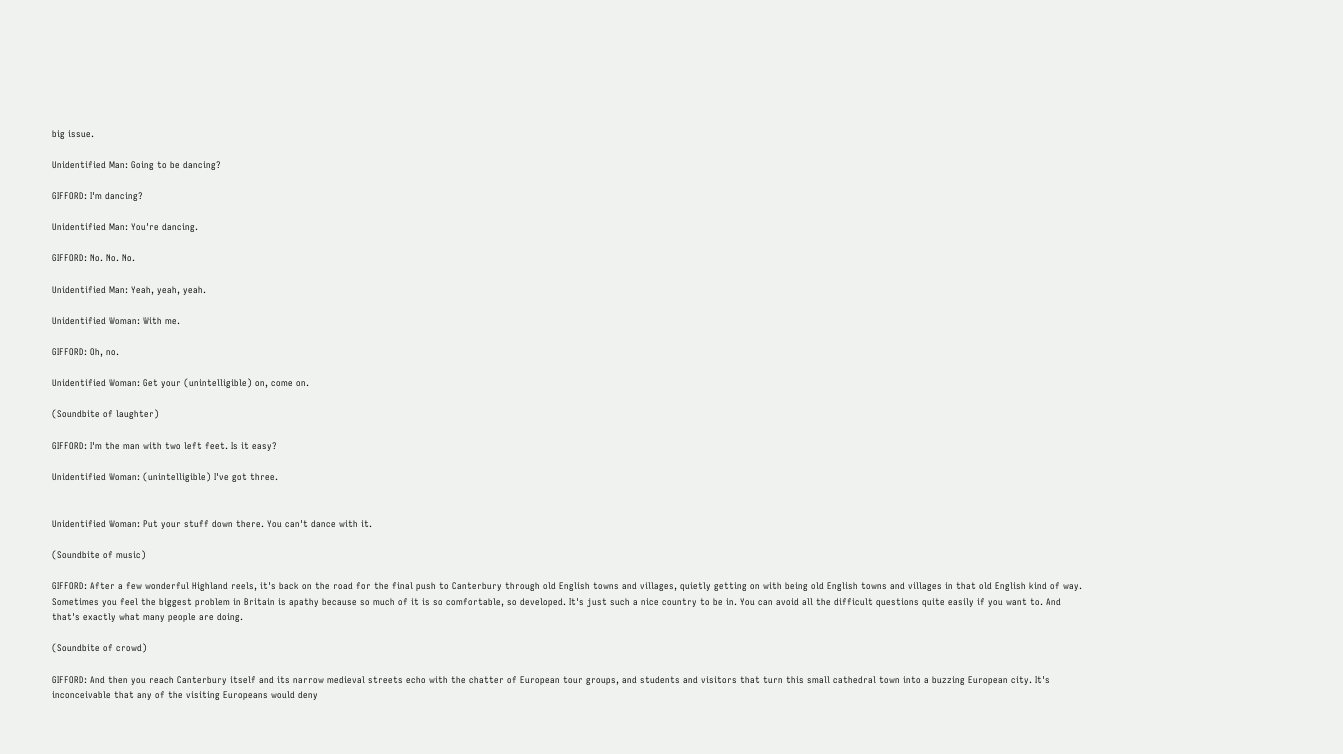big issue.

Unidentified Man: Going to be dancing?

GIFFORD: I'm dancing?

Unidentified Man: You're dancing.

GIFFORD: No. No. No.

Unidentified Man: Yeah, yeah, yeah.

Unidentified Woman: With me.

GIFFORD: Oh, no.

Unidentified Woman: Get your (unintelligible) on, come on.

(Soundbite of laughter)

GIFFORD: I'm the man with two left feet. Is it easy?

Unidentified Woman: (unintelligible) I've got three.


Unidentified Woman: Put your stuff down there. You can't dance with it.

(Soundbite of music)

GIFFORD: After a few wonderful Highland reels, it's back on the road for the final push to Canterbury through old English towns and villages, quietly getting on with being old English towns and villages in that old English kind of way. Sometimes you feel the biggest problem in Britain is apathy because so much of it is so comfortable, so developed. It's just such a nice country to be in. You can avoid all the difficult questions quite easily if you want to. And that's exactly what many people are doing.

(Soundbite of crowd)

GIFFORD: And then you reach Canterbury itself and its narrow medieval streets echo with the chatter of European tour groups, and students and visitors that turn this small cathedral town into a buzzing European city. It's inconceivable that any of the visiting Europeans would deny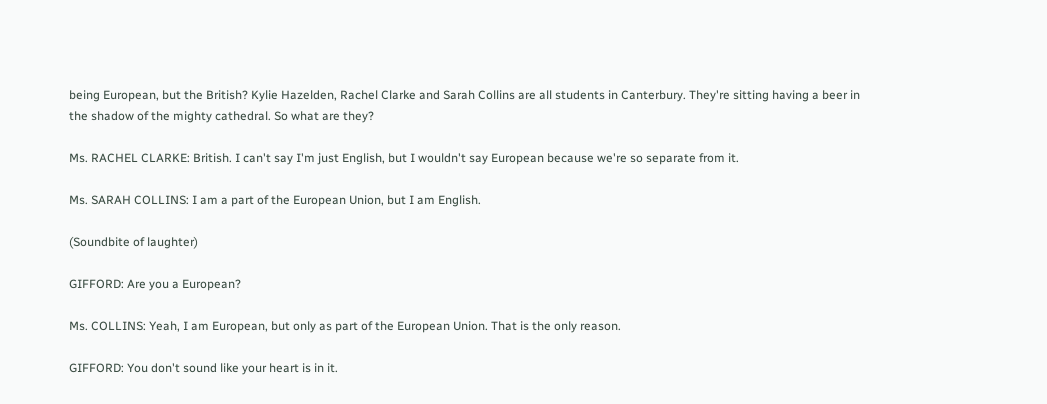being European, but the British? Kylie Hazelden, Rachel Clarke and Sarah Collins are all students in Canterbury. They're sitting having a beer in the shadow of the mighty cathedral. So what are they?

Ms. RACHEL CLARKE: British. I can't say I'm just English, but I wouldn't say European because we're so separate from it.

Ms. SARAH COLLINS: I am a part of the European Union, but I am English.

(Soundbite of laughter)

GIFFORD: Are you a European?

Ms. COLLINS: Yeah, I am European, but only as part of the European Union. That is the only reason.

GIFFORD: You don't sound like your heart is in it.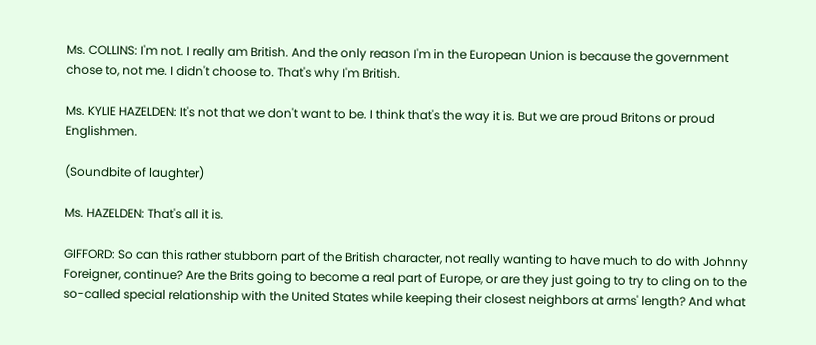Ms. COLLINS: I'm not. I really am British. And the only reason I'm in the European Union is because the government chose to, not me. I didn't choose to. That's why I'm British.

Ms. KYLIE HAZELDEN: It's not that we don't want to be. I think that's the way it is. But we are proud Britons or proud Englishmen.

(Soundbite of laughter)

Ms. HAZELDEN: That's all it is.

GIFFORD: So can this rather stubborn part of the British character, not really wanting to have much to do with Johnny Foreigner, continue? Are the Brits going to become a real part of Europe, or are they just going to try to cling on to the so-called special relationship with the United States while keeping their closest neighbors at arms' length? And what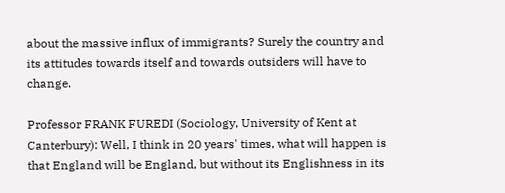about the massive influx of immigrants? Surely the country and its attitudes towards itself and towards outsiders will have to change.

Professor FRANK FUREDI (Sociology, University of Kent at Canterbury): Well, I think in 20 years' times, what will happen is that England will be England, but without its Englishness in its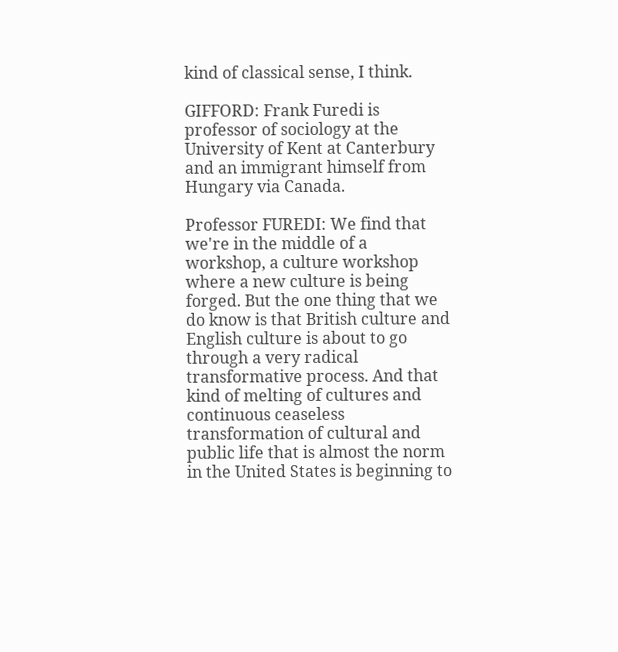kind of classical sense, I think.

GIFFORD: Frank Furedi is professor of sociology at the University of Kent at Canterbury and an immigrant himself from Hungary via Canada.

Professor FUREDI: We find that we're in the middle of a workshop, a culture workshop where a new culture is being forged. But the one thing that we do know is that British culture and English culture is about to go through a very radical transformative process. And that kind of melting of cultures and continuous ceaseless transformation of cultural and public life that is almost the norm in the United States is beginning to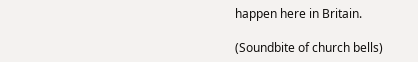happen here in Britain.

(Soundbite of church bells)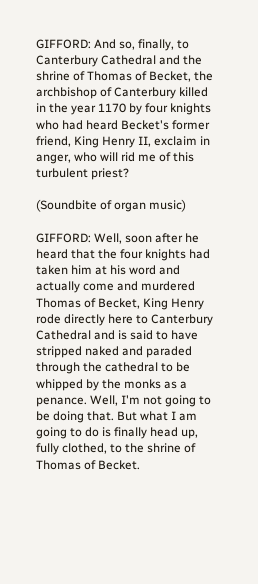GIFFORD: And so, finally, to Canterbury Cathedral and the shrine of Thomas of Becket, the archbishop of Canterbury killed in the year 1170 by four knights who had heard Becket's former friend, King Henry II, exclaim in anger, who will rid me of this turbulent priest?

(Soundbite of organ music)

GIFFORD: Well, soon after he heard that the four knights had taken him at his word and actually come and murdered Thomas of Becket, King Henry rode directly here to Canterbury Cathedral and is said to have stripped naked and paraded through the cathedral to be whipped by the monks as a penance. Well, I'm not going to be doing that. But what I am going to do is finally head up, fully clothed, to the shrine of Thomas of Becket.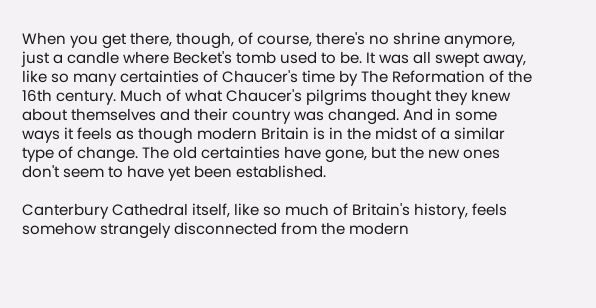When you get there, though, of course, there's no shrine anymore, just a candle where Becket's tomb used to be. It was all swept away, like so many certainties of Chaucer's time by The Reformation of the 16th century. Much of what Chaucer's pilgrims thought they knew about themselves and their country was changed. And in some ways it feels as though modern Britain is in the midst of a similar type of change. The old certainties have gone, but the new ones don't seem to have yet been established.

Canterbury Cathedral itself, like so much of Britain's history, feels somehow strangely disconnected from the modern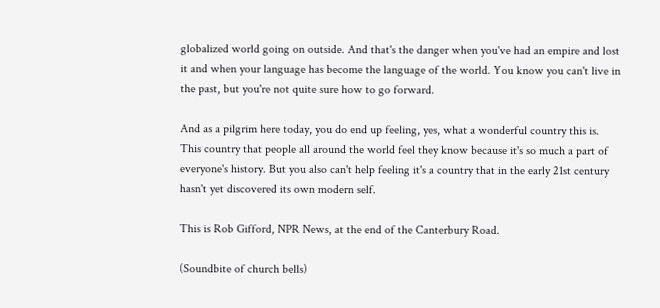globalized world going on outside. And that's the danger when you've had an empire and lost it and when your language has become the language of the world. You know you can't live in the past, but you're not quite sure how to go forward.

And as a pilgrim here today, you do end up feeling, yes, what a wonderful country this is. This country that people all around the world feel they know because it's so much a part of everyone's history. But you also can't help feeling it's a country that in the early 21st century hasn't yet discovered its own modern self.

This is Rob Gifford, NPR News, at the end of the Canterbury Road.

(Soundbite of church bells)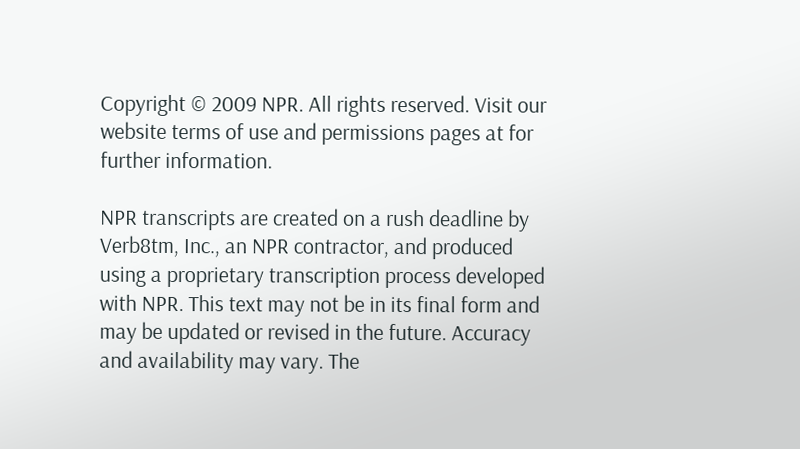Copyright © 2009 NPR. All rights reserved. Visit our website terms of use and permissions pages at for further information.

NPR transcripts are created on a rush deadline by Verb8tm, Inc., an NPR contractor, and produced using a proprietary transcription process developed with NPR. This text may not be in its final form and may be updated or revised in the future. Accuracy and availability may vary. The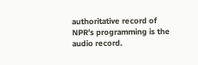authoritative record of NPR’s programming is the audio record.